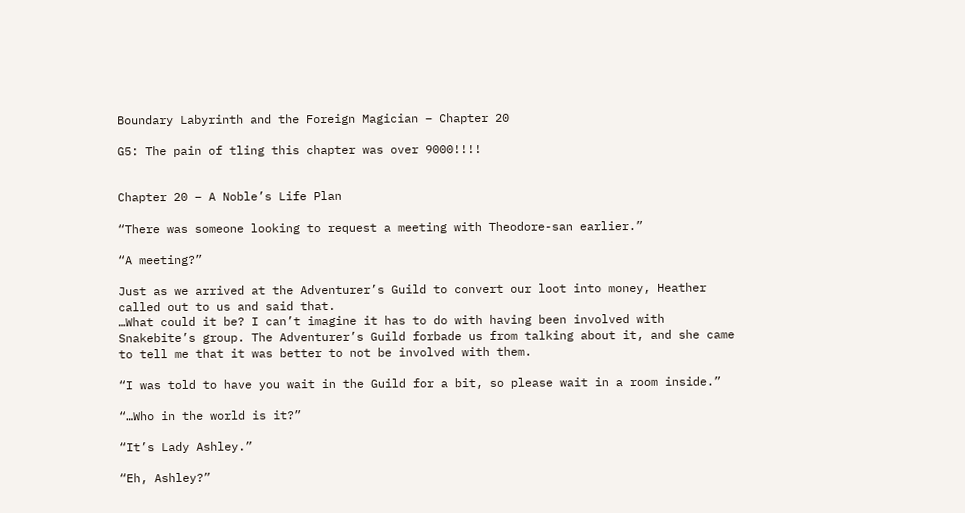Boundary Labyrinth and the Foreign Magician – Chapter 20

G5: The pain of tling this chapter was over 9000!!!!


Chapter 20 – A Noble’s Life Plan

“There was someone looking to request a meeting with Theodore-san earlier.”

“A meeting?”

Just as we arrived at the Adventurer’s Guild to convert our loot into money, Heather called out to us and said that.
…What could it be? I can’t imagine it has to do with having been involved with Snakebite’s group. The Adventurer’s Guild forbade us from talking about it, and she came to tell me that it was better to not be involved with them.

“I was told to have you wait in the Guild for a bit, so please wait in a room inside.”

“…Who in the world is it?”

“It’s Lady Ashley.”

“Eh, Ashley?”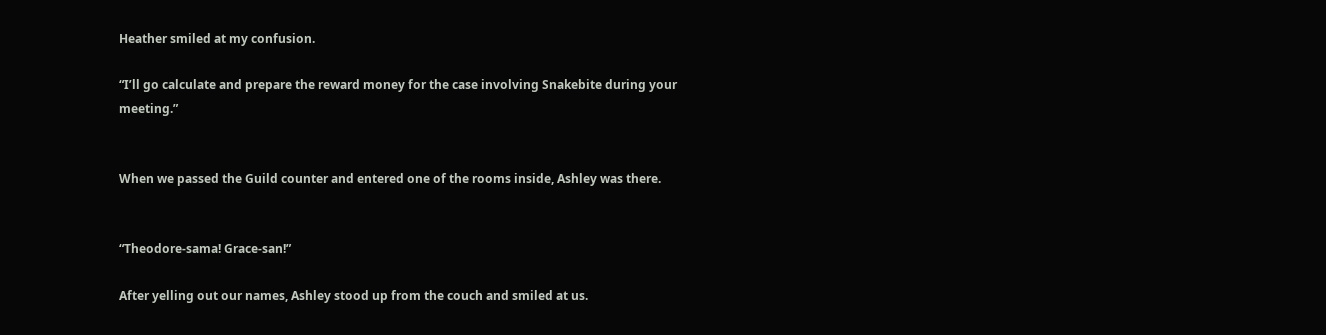Heather smiled at my confusion.

“I’ll go calculate and prepare the reward money for the case involving Snakebite during your meeting.”


When we passed the Guild counter and entered one of the rooms inside, Ashley was there.


“Theodore-sama! Grace-san!”

After yelling out our names, Ashley stood up from the couch and smiled at us.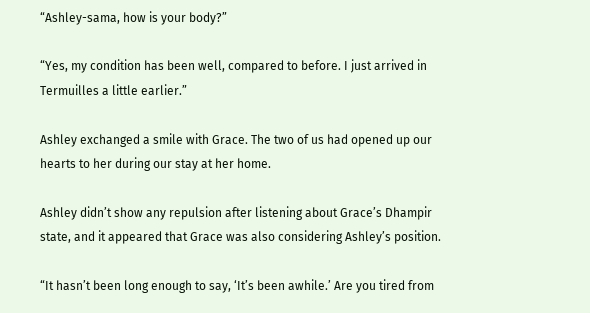“Ashley-sama, how is your body?”

“Yes, my condition has been well, compared to before. I just arrived in Termuilles a little earlier.”

Ashley exchanged a smile with Grace. The two of us had opened up our hearts to her during our stay at her home.

Ashley didn’t show any repulsion after listening about Grace’s Dhampir state, and it appeared that Grace was also considering Ashley’s position.

“It hasn’t been long enough to say, ‘It’s been awhile.’ Are you tired from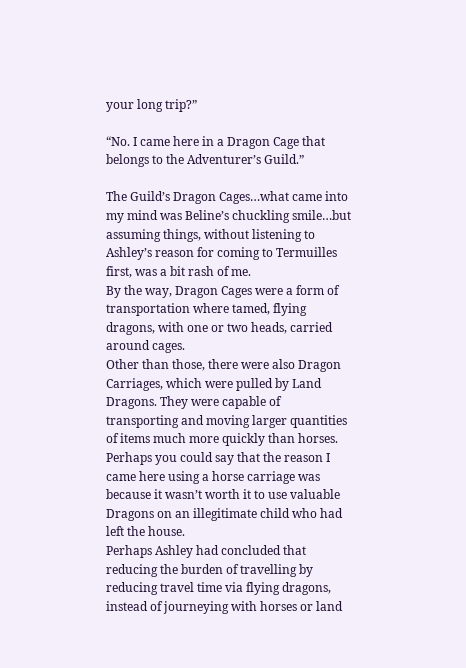your long trip?”

“No. I came here in a Dragon Cage that belongs to the Adventurer’s Guild.”

The Guild’s Dragon Cages…what came into my mind was Beline’s chuckling smile…but assuming things, without listening to Ashley’s reason for coming to Termuilles first, was a bit rash of me.
By the way, Dragon Cages were a form of transportation where tamed, flying dragons, with one or two heads, carried around cages.
Other than those, there were also Dragon Carriages, which were pulled by Land Dragons. They were capable of transporting and moving larger quantities of items much more quickly than horses. Perhaps you could say that the reason I came here using a horse carriage was because it wasn’t worth it to use valuable Dragons on an illegitimate child who had left the house.
Perhaps Ashley had concluded that reducing the burden of travelling by reducing travel time via flying dragons, instead of journeying with horses or land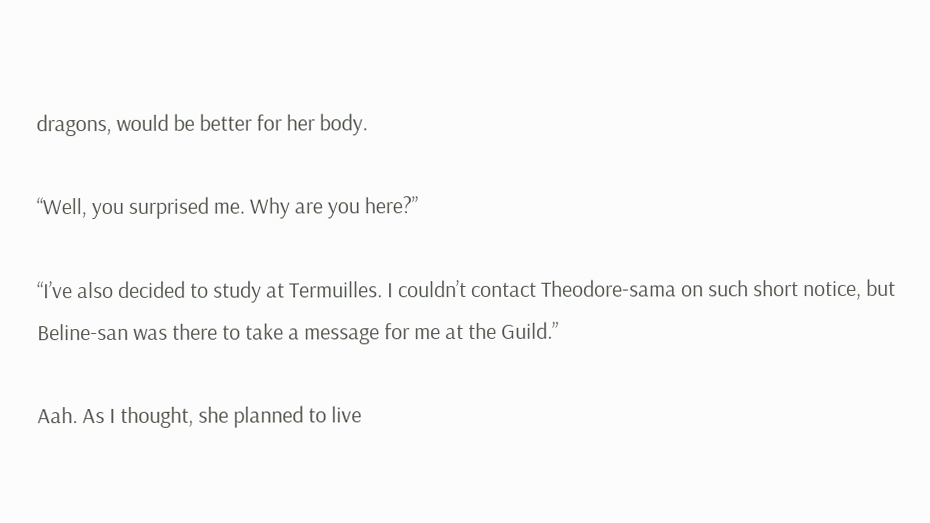dragons, would be better for her body.

“Well, you surprised me. Why are you here?”

“I’ve also decided to study at Termuilles. I couldn’t contact Theodore-sama on such short notice, but Beline-san was there to take a message for me at the Guild.”

Aah. As I thought, she planned to live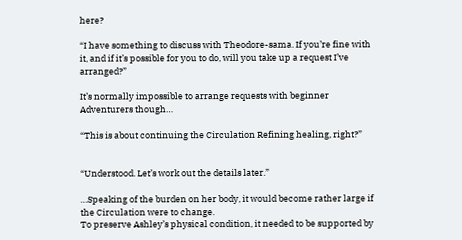here?

“I have something to discuss with Theodore-sama. If you’re fine with it, and if it’s possible for you to do, will you take up a request I’ve arranged?”

It’s normally impossible to arrange requests with beginner Adventurers though…

“This is about continuing the Circulation Refining healing, right?”


“Understood. Let’s work out the details later.”

…Speaking of the burden on her body, it would become rather large if the Circulation were to change.
To preserve Ashley’s physical condition, it needed to be supported by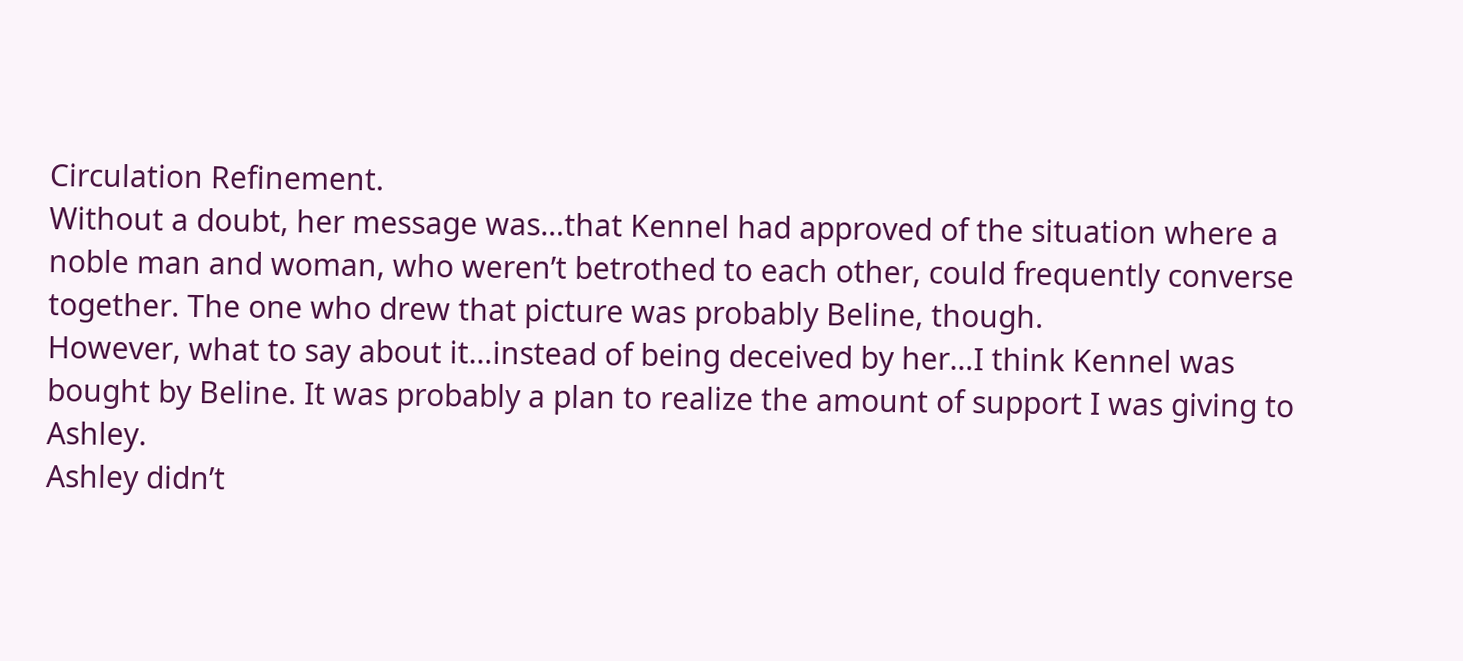Circulation Refinement.
Without a doubt, her message was…that Kennel had approved of the situation where a noble man and woman, who weren’t betrothed to each other, could frequently converse together. The one who drew that picture was probably Beline, though.
However, what to say about it…instead of being deceived by her…I think Kennel was bought by Beline. It was probably a plan to realize the amount of support I was giving to Ashley.
Ashley didn’t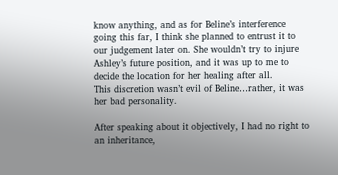know anything, and as for Beline’s interference going this far, I think she planned to entrust it to our judgement later on. She wouldn’t try to injure Ashley’s future position, and it was up to me to decide the location for her healing after all.
This discretion wasn’t evil of Beline…rather, it was her bad personality.

After speaking about it objectively, I had no right to an inheritance,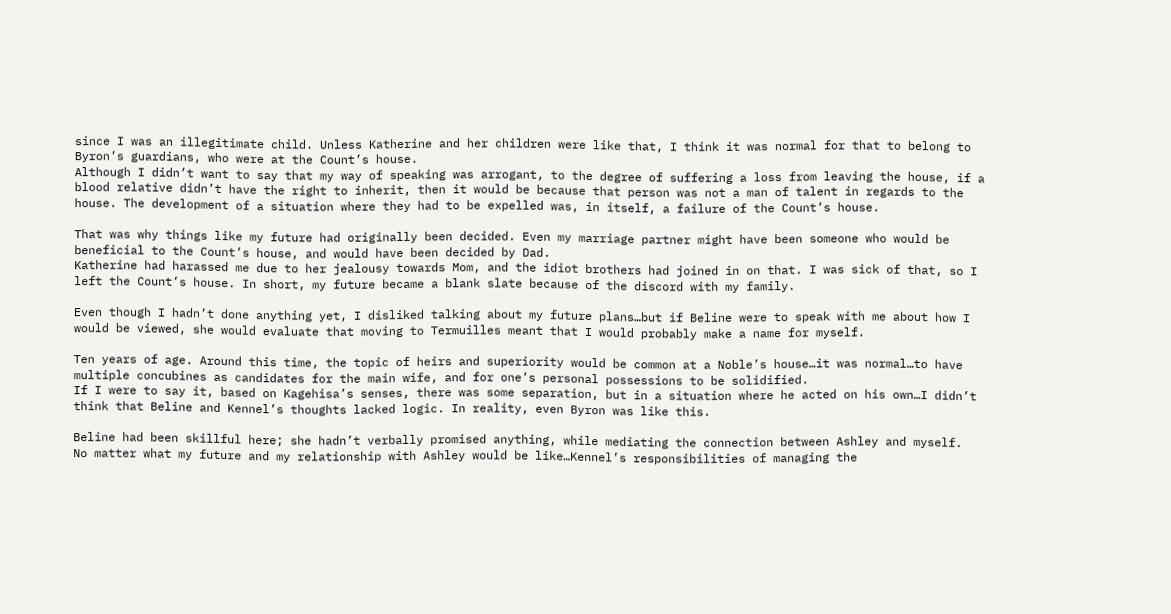since I was an illegitimate child. Unless Katherine and her children were like that, I think it was normal for that to belong to Byron’s guardians, who were at the Count’s house.
Although I didn’t want to say that my way of speaking was arrogant, to the degree of suffering a loss from leaving the house, if a blood relative didn’t have the right to inherit, then it would be because that person was not a man of talent in regards to the house. The development of a situation where they had to be expelled was, in itself, a failure of the Count’s house.

That was why things like my future had originally been decided. Even my marriage partner might have been someone who would be beneficial to the Count’s house, and would have been decided by Dad.
Katherine had harassed me due to her jealousy towards Mom, and the idiot brothers had joined in on that. I was sick of that, so I left the Count’s house. In short, my future became a blank slate because of the discord with my family.

Even though I hadn’t done anything yet, I disliked talking about my future plans…but if Beline were to speak with me about how I would be viewed, she would evaluate that moving to Termuilles meant that I would probably make a name for myself.

Ten years of age. Around this time, the topic of heirs and superiority would be common at a Noble’s house…it was normal…to have multiple concubines as candidates for the main wife, and for one’s personal possessions to be solidified.
If I were to say it, based on Kagehisa’s senses, there was some separation, but in a situation where he acted on his own…I didn’t think that Beline and Kennel’s thoughts lacked logic. In reality, even Byron was like this.

Beline had been skillful here; she hadn’t verbally promised anything, while mediating the connection between Ashley and myself.
No matter what my future and my relationship with Ashley would be like…Kennel’s responsibilities of managing the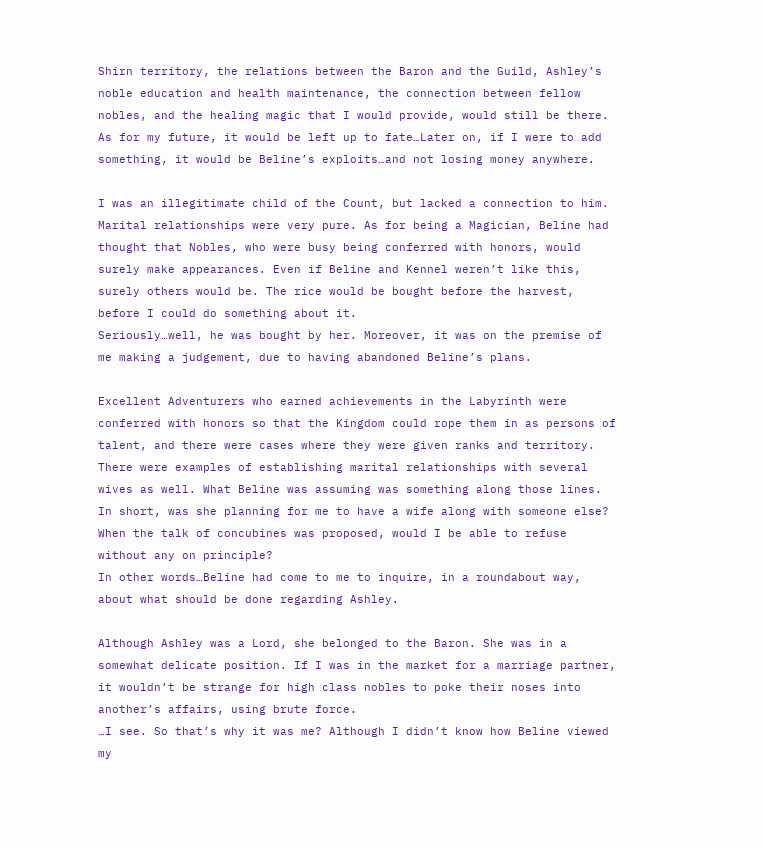Shirn territory, the relations between the Baron and the Guild, Ashley’s noble education and health maintenance, the connection between fellow nobles, and the healing magic that I would provide, would still be there. As for my future, it would be left up to fate…Later on, if I were to add something, it would be Beline’s exploits…and not losing money anywhere.

I was an illegitimate child of the Count, but lacked a connection to him. Marital relationships were very pure. As for being a Magician, Beline had thought that Nobles, who were busy being conferred with honors, would surely make appearances. Even if Beline and Kennel weren’t like this, surely others would be. The rice would be bought before the harvest, before I could do something about it.
Seriously…well, he was bought by her. Moreover, it was on the premise of me making a judgement, due to having abandoned Beline’s plans.

Excellent Adventurers who earned achievements in the Labyrinth were conferred with honors so that the Kingdom could rope them in as persons of talent, and there were cases where they were given ranks and territory. There were examples of establishing marital relationships with several wives as well. What Beline was assuming was something along those lines. In short, was she planning for me to have a wife along with someone else? When the talk of concubines was proposed, would I be able to refuse without any on principle?
In other words…Beline had come to me to inquire, in a roundabout way, about what should be done regarding Ashley.

Although Ashley was a Lord, she belonged to the Baron. She was in a somewhat delicate position. If I was in the market for a marriage partner, it wouldn’t be strange for high class nobles to poke their noses into another’s affairs, using brute force.
…I see. So that’s why it was me? Although I didn’t know how Beline viewed my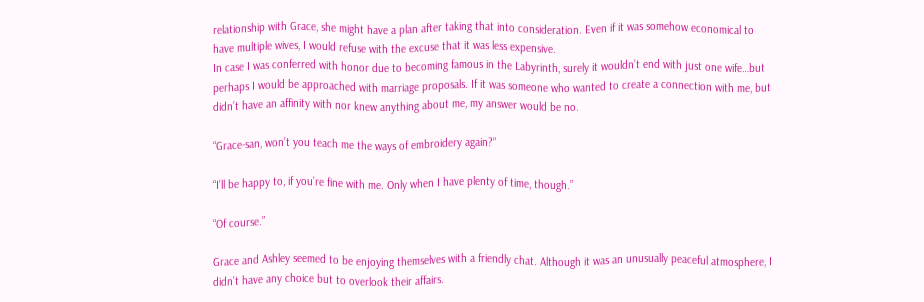relationship with Grace, she might have a plan after taking that into consideration. Even if it was somehow economical to have multiple wives, I would refuse with the excuse that it was less expensive.
In case I was conferred with honor due to becoming famous in the Labyrinth, surely it wouldn’t end with just one wife…but perhaps I would be approached with marriage proposals. If it was someone who wanted to create a connection with me, but didn’t have an affinity with nor knew anything about me, my answer would be no.

“Grace-san, won’t you teach me the ways of embroidery again?”

“I’ll be happy to, if you’re fine with me. Only when I have plenty of time, though.”

“Of course.”

Grace and Ashley seemed to be enjoying themselves with a friendly chat. Although it was an unusually peaceful atmosphere, I didn’t have any choice but to overlook their affairs.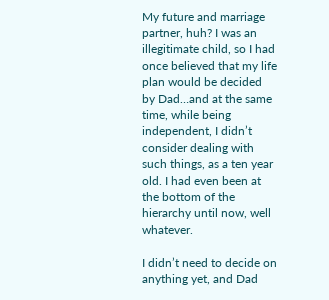My future and marriage partner, huh? I was an illegitimate child, so I had once believed that my life plan would be decided by Dad…and at the same time, while being independent, I didn’t consider dealing with such things, as a ten year old. I had even been at the bottom of the hierarchy until now, well whatever.

I didn’t need to decide on anything yet, and Dad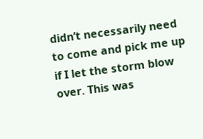didn’t necessarily need to come and pick me up if I let the storm blow over. This was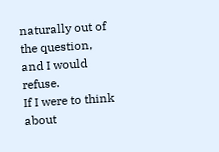naturally out of the question, and I would refuse.
If I were to think about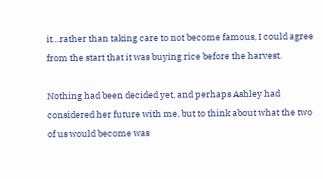it…rather than taking care to not become famous, I could agree from the start that it was buying rice before the harvest.

Nothing had been decided yet, and perhaps Ashley had considered her future with me, but to think about what the two of us would become was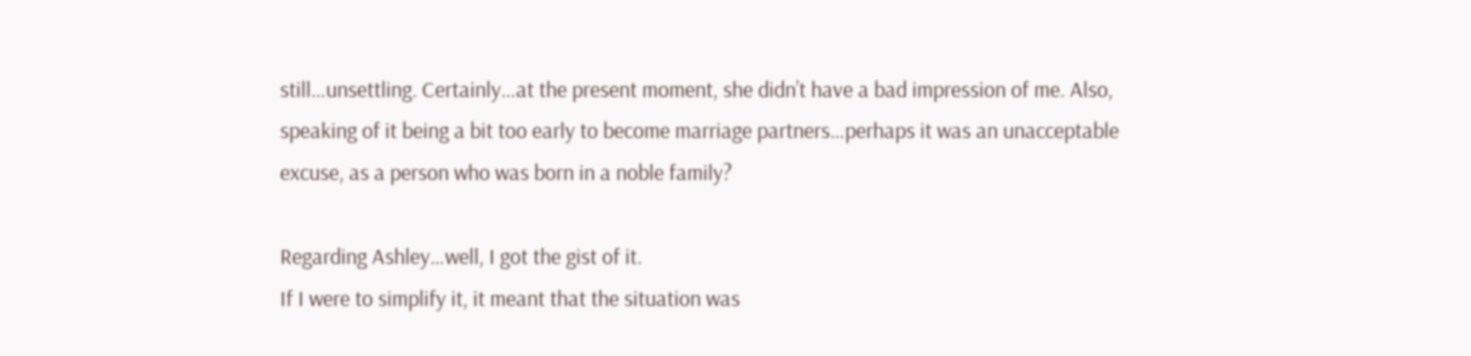still…unsettling. Certainly…at the present moment, she didn’t have a bad impression of me. Also, speaking of it being a bit too early to become marriage partners…perhaps it was an unacceptable excuse, as a person who was born in a noble family?

Regarding Ashley…well, I got the gist of it.
If I were to simplify it, it meant that the situation was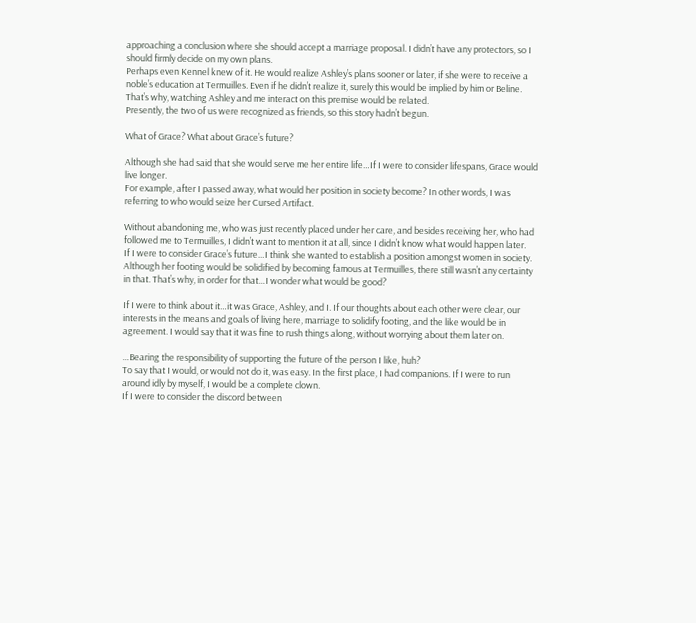approaching a conclusion where she should accept a marriage proposal. I didn’t have any protectors, so I should firmly decide on my own plans.
Perhaps even Kennel knew of it. He would realize Ashley’s plans sooner or later, if she were to receive a noble’s education at Termuilles. Even if he didn’t realize it, surely this would be implied by him or Beline. That’s why, watching Ashley and me interact on this premise would be related.
Presently, the two of us were recognized as friends, so this story hadn’t begun.

What of Grace? What about Grace’s future?

Although she had said that she would serve me her entire life…If I were to consider lifespans, Grace would live longer.
For example, after I passed away, what would her position in society become? In other words, I was referring to who would seize her Cursed Artifact.

Without abandoning me, who was just recently placed under her care, and besides receiving her, who had followed me to Termuilles, I didn’t want to mention it at all, since I didn’t know what would happen later.
If I were to consider Grace’s future…I think she wanted to establish a position amongst women in society. Although her footing would be solidified by becoming famous at Termuilles, there still wasn’t any certainty in that. That’s why, in order for that…I wonder what would be good?

If I were to think about it…it was Grace, Ashley, and I. If our thoughts about each other were clear, our interests in the means and goals of living here, marriage to solidify footing, and the like would be in agreement. I would say that it was fine to rush things along, without worrying about them later on.

…Bearing the responsibility of supporting the future of the person I like, huh?
To say that I would, or would not do it, was easy. In the first place, I had companions. If I were to run around idly by myself, I would be a complete clown.
If I were to consider the discord between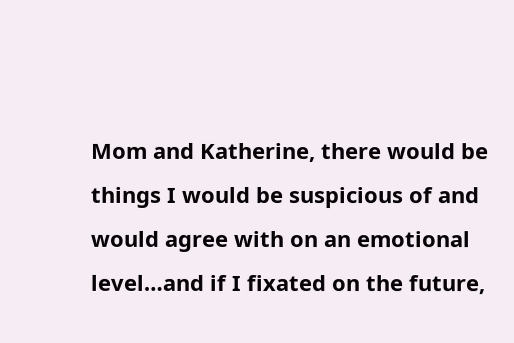Mom and Katherine, there would be things I would be suspicious of and would agree with on an emotional level…and if I fixated on the future,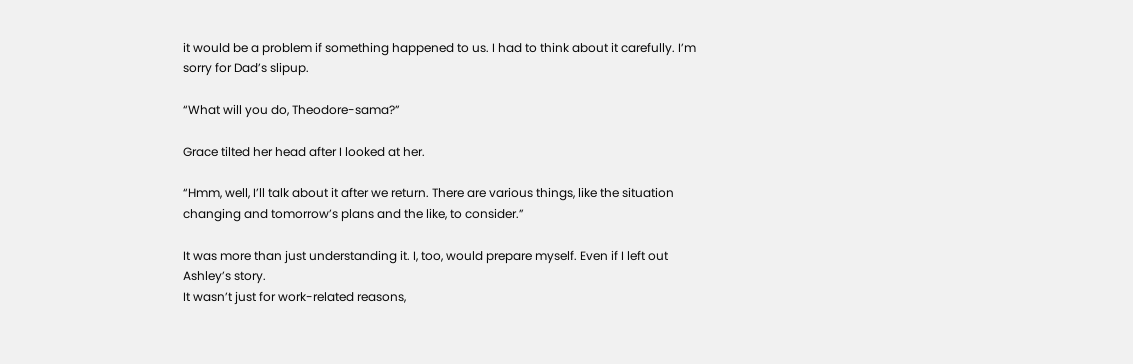it would be a problem if something happened to us. I had to think about it carefully. I’m sorry for Dad’s slipup.

“What will you do, Theodore-sama?”

Grace tilted her head after I looked at her.

“Hmm, well, I’ll talk about it after we return. There are various things, like the situation changing and tomorrow’s plans and the like, to consider.”

It was more than just understanding it. I, too, would prepare myself. Even if I left out Ashley’s story.
It wasn’t just for work-related reasons,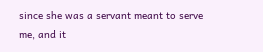since she was a servant meant to serve me, and it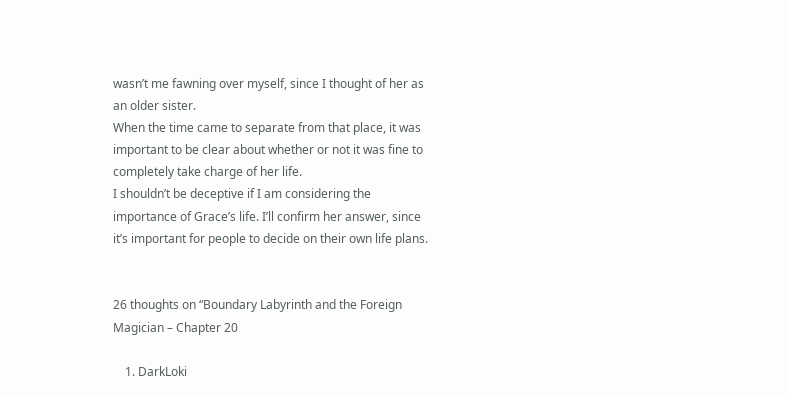wasn’t me fawning over myself, since I thought of her as an older sister.
When the time came to separate from that place, it was important to be clear about whether or not it was fine to completely take charge of her life.
I shouldn’t be deceptive if I am considering the importance of Grace’s life. I’ll confirm her answer, since it’s important for people to decide on their own life plans.


26 thoughts on “Boundary Labyrinth and the Foreign Magician – Chapter 20

    1. DarkLoki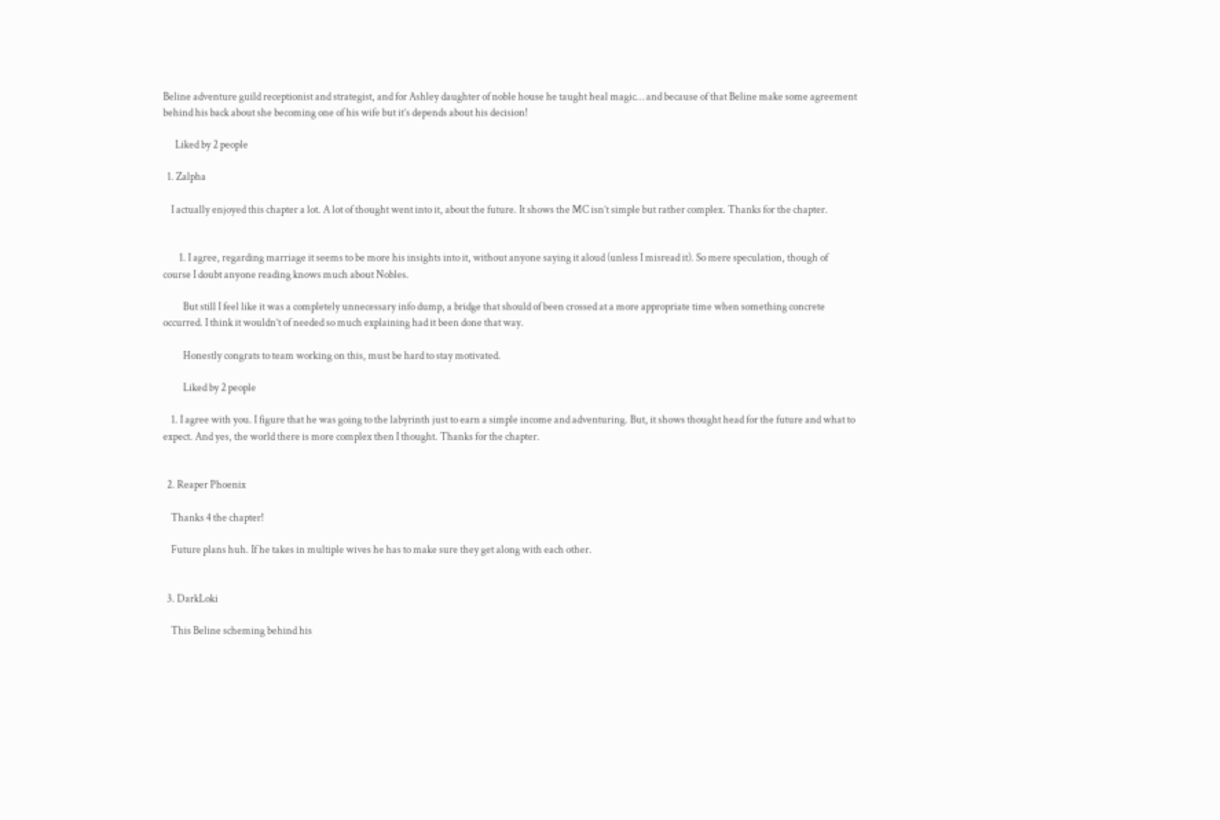Beline adventure guild receptionist and strategist, and for Ashley daughter of noble house he taught heal magic… and because of that Beline make some agreement behind his back about she becoming one of his wife but it’s depends about his decision!

      Liked by 2 people

  1. Zalpha

    I actually enjoyed this chapter a lot. A lot of thought went into it, about the future. It shows the MC isn’t simple but rather complex. Thanks for the chapter.


        1. I agree, regarding marriage it seems to be more his insights into it, without anyone saying it aloud (unless I misread it). So mere speculation, though of course I doubt anyone reading knows much about Nobles.

          But still I feel like it was a completely unnecessary info dump, a bridge that should of been crossed at a more appropriate time when something concrete occurred. I think it wouldn’t of needed so much explaining had it been done that way.

          Honestly congrats to team working on this, must be hard to stay motivated.

          Liked by 2 people

    1. I agree with you. I figure that he was going to the labyrinth just to earn a simple income and adventuring. But, it shows thought head for the future and what to expect. And yes, the world there is more complex then I thought. Thanks for the chapter.


  2. Reaper Phoenix

    Thanks 4 the chapter!

    Future plans huh. If he takes in multiple wives he has to make sure they get along with each other.


  3. DarkLoki

    This Beline scheming behind his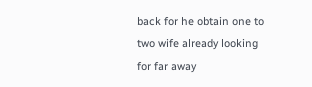back for he obtain one to two wife already looking for far away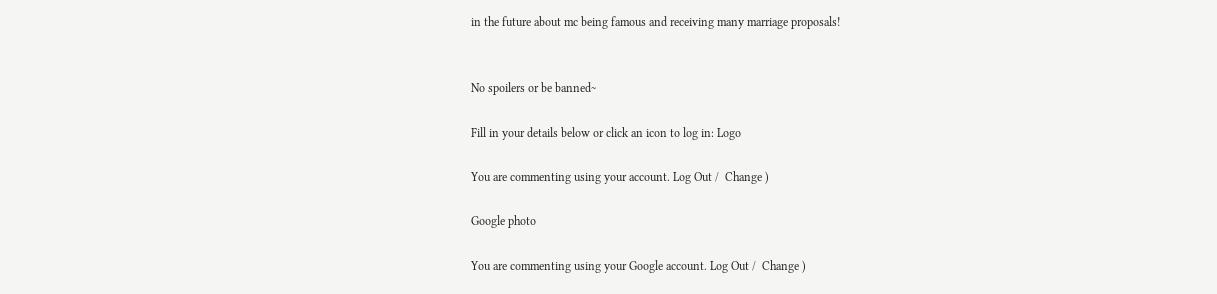in the future about mc being famous and receiving many marriage proposals!


No spoilers or be banned~

Fill in your details below or click an icon to log in: Logo

You are commenting using your account. Log Out /  Change )

Google photo

You are commenting using your Google account. Log Out /  Change )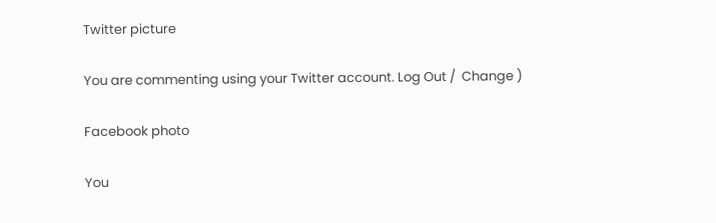Twitter picture

You are commenting using your Twitter account. Log Out /  Change )

Facebook photo

You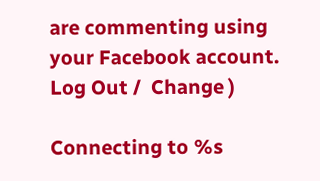are commenting using your Facebook account. Log Out /  Change )

Connecting to %s